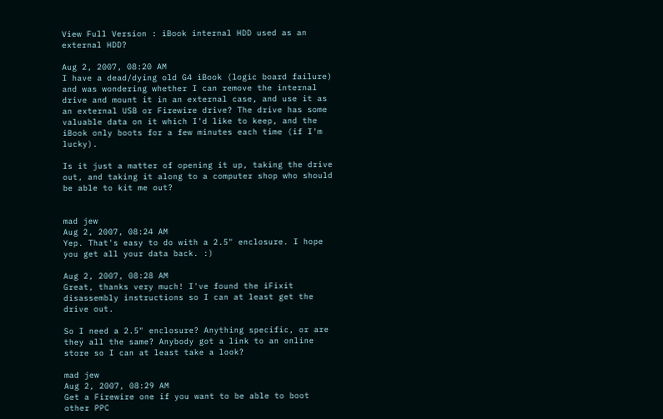View Full Version : iBook internal HDD used as an external HDD?

Aug 2, 2007, 08:20 AM
I have a dead/dying old G4 iBook (logic board failure) and was wondering whether I can remove the internal drive and mount it in an external case, and use it as an external USB or Firewire drive? The drive has some valuable data on it which I'd like to keep, and the iBook only boots for a few minutes each time (if I'm lucky).

Is it just a matter of opening it up, taking the drive out, and taking it along to a computer shop who should be able to kit me out?


mad jew
Aug 2, 2007, 08:24 AM
Yep. That's easy to do with a 2.5" enclosure. I hope you get all your data back. :)

Aug 2, 2007, 08:28 AM
Great, thanks very much! I've found the iFixit disassembly instructions so I can at least get the drive out.

So I need a 2.5" enclosure? Anything specific, or are they all the same? Anybody got a link to an online store so I can at least take a look?

mad jew
Aug 2, 2007, 08:29 AM
Get a Firewire one if you want to be able to boot other PPC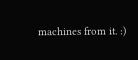machines from it. :)